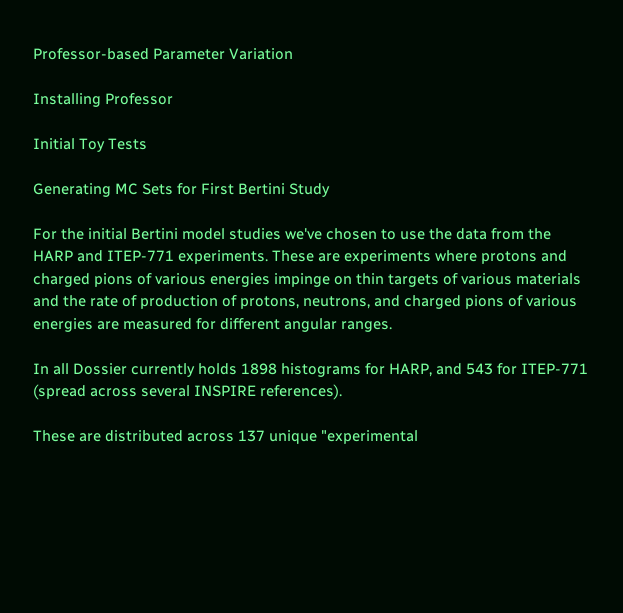Professor-based Parameter Variation

Installing Professor

Initial Toy Tests

Generating MC Sets for First Bertini Study

For the initial Bertini model studies we've chosen to use the data from the HARP and ITEP-771 experiments. These are experiments where protons and charged pions of various energies impinge on thin targets of various materials and the rate of production of protons, neutrons, and charged pions of various energies are measured for different angular ranges.

In all Dossier currently holds 1898 histograms for HARP, and 543 for ITEP-771 (spread across several INSPIRE references).

These are distributed across 137 unique "experimental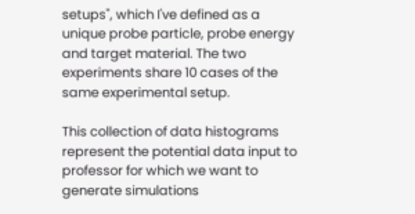setups", which I've defined as a unique probe particle, probe energy and target material. The two experiments share 10 cases of the same experimental setup.

This collection of data histograms represent the potential data input to professor for which we want to generate simulations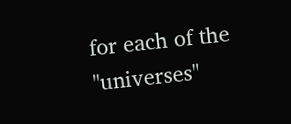for each of the "universes"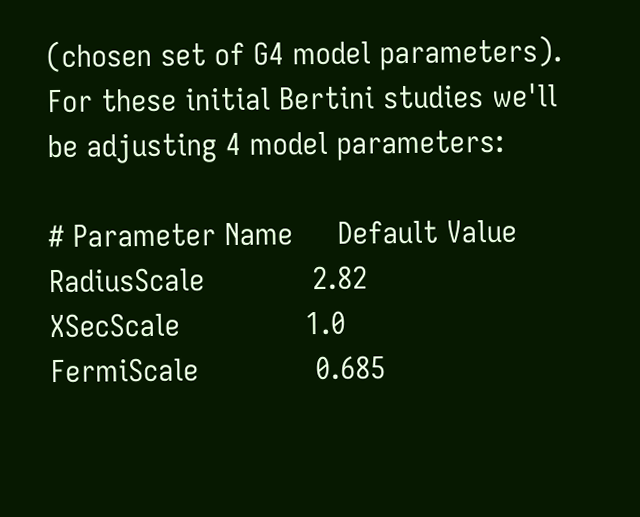(chosen set of G4 model parameters). For these initial Bertini studies we'll be adjusting 4 model parameters:

# Parameter Name     Default Value
RadiusScale            2.82
XSecScale              1.0
FermiScale             0.685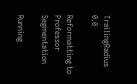TrailingRadius         0.0

Reformatting to Professor Segmentation

Running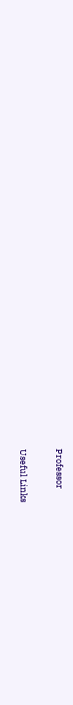Professor

Useful Links